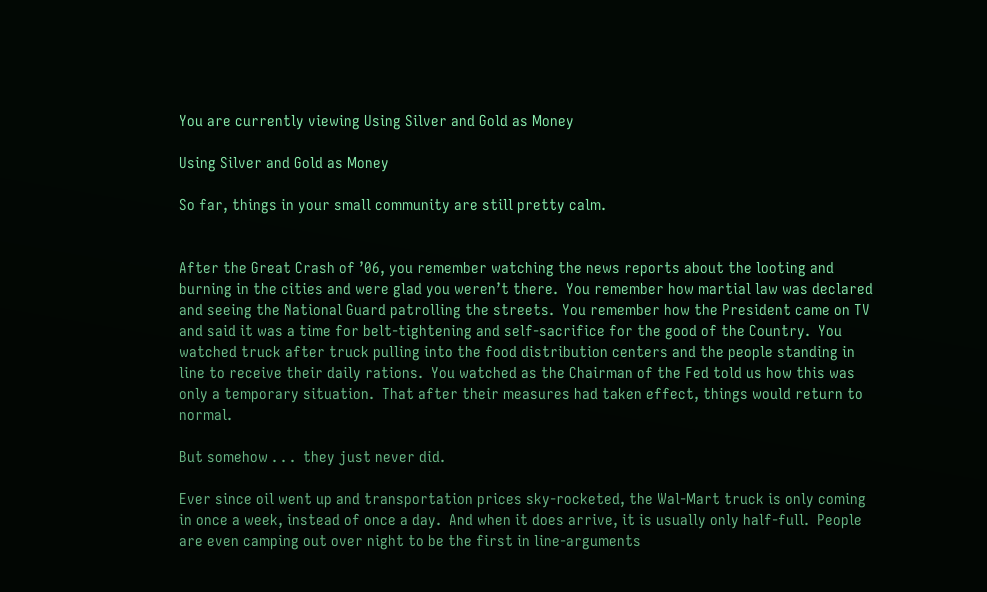You are currently viewing Using Silver and Gold as Money

Using Silver and Gold as Money

So far, things in your small community are still pretty calm.


After the Great Crash of ’06, you remember watching the news reports about the looting and burning in the cities and were glad you weren’t there.  You remember how martial law was declared and seeing the National Guard patrolling the streets.  You remember how the President came on TV and said it was a time for belt-tightening and self-sacrifice for the good of the Country.  You watched truck after truck pulling into the food distribution centers and the people standing in line to receive their daily rations.  You watched as the Chairman of the Fed told us how this was only a temporary situation.  That after their measures had taken effect, things would return to normal.

But somehow . . .  they just never did.

Ever since oil went up and transportation prices sky-rocketed, the Wal-Mart truck is only coming in once a week, instead of once a day.  And when it does arrive, it is usually only half-full.  People are even camping out over night to be the first in line-arguments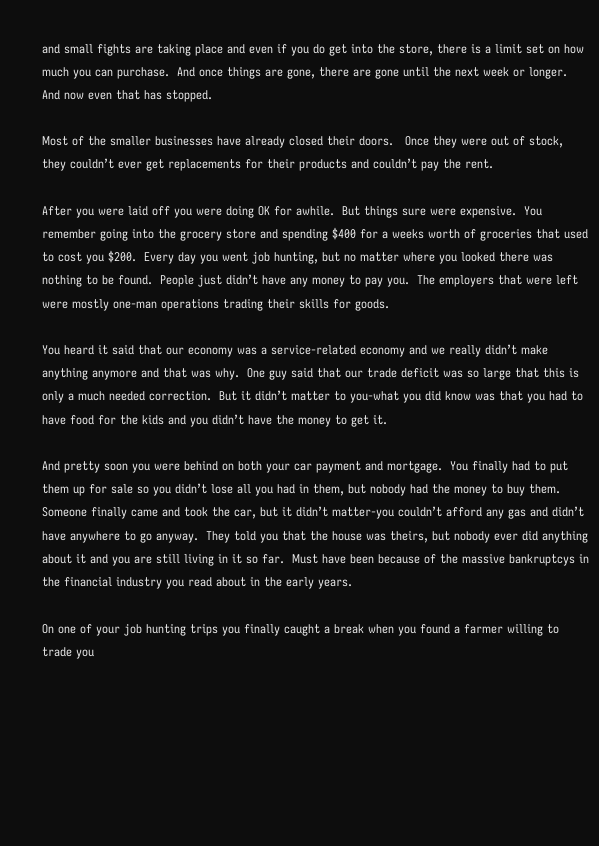and small fights are taking place and even if you do get into the store, there is a limit set on how much you can purchase.  And once things are gone, there are gone until the next week or longer.  And now even that has stopped.

Most of the smaller businesses have already closed their doors.   Once they were out of stock, they couldn’t ever get replacements for their products and couldn’t pay the rent.

After you were laid off you were doing OK for awhile.  But things sure were expensive.  You remember going into the grocery store and spending $400 for a weeks worth of groceries that used to cost you $200.  Every day you went job hunting, but no matter where you looked there was nothing to be found.  People just didn’t have any money to pay you.  The employers that were left were mostly one-man operations trading their skills for goods.

You heard it said that our economy was a service-related economy and we really didn’t make anything anymore and that was why.  One guy said that our trade deficit was so large that this is only a much needed correction.  But it didn’t matter to you-what you did know was that you had to have food for the kids and you didn’t have the money to get it.

And pretty soon you were behind on both your car payment and mortgage.  You finally had to put them up for sale so you didn’t lose all you had in them, but nobody had the money to buy them.  Someone finally came and took the car, but it didn’t matter-you couldn’t afford any gas and didn’t have anywhere to go anyway.  They told you that the house was theirs, but nobody ever did anything about it and you are still living in it so far.  Must have been because of the massive bankruptcys in the financial industry you read about in the early years.

On one of your job hunting trips you finally caught a break when you found a farmer willing to trade you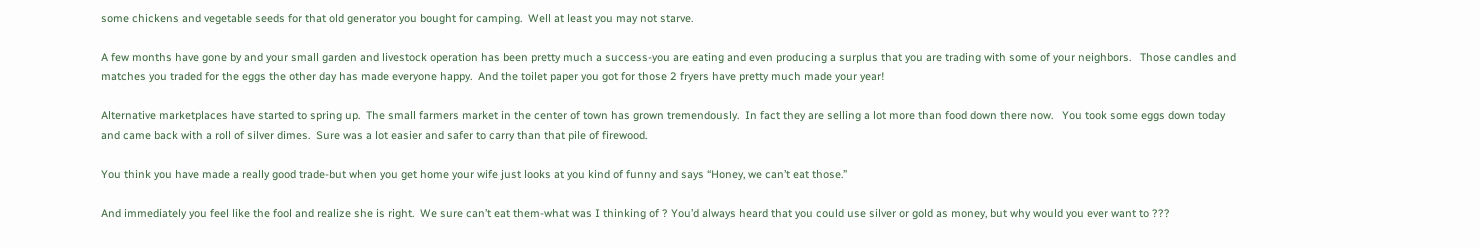some chickens and vegetable seeds for that old generator you bought for camping.  Well at least you may not starve.

A few months have gone by and your small garden and livestock operation has been pretty much a success-you are eating and even producing a surplus that you are trading with some of your neighbors.   Those candles and matches you traded for the eggs the other day has made everyone happy.  And the toilet paper you got for those 2 fryers have pretty much made your year!

Alternative marketplaces have started to spring up.  The small farmers market in the center of town has grown tremendously.  In fact they are selling a lot more than food down there now.   You took some eggs down today and came back with a roll of silver dimes.  Sure was a lot easier and safer to carry than that pile of firewood.

You think you have made a really good trade-but when you get home your wife just looks at you kind of funny and says “Honey, we can’t eat those.”

And immediately you feel like the fool and realize she is right.  We sure can’t eat them-what was I thinking of ? You’d always heard that you could use silver or gold as money, but why would you ever want to ???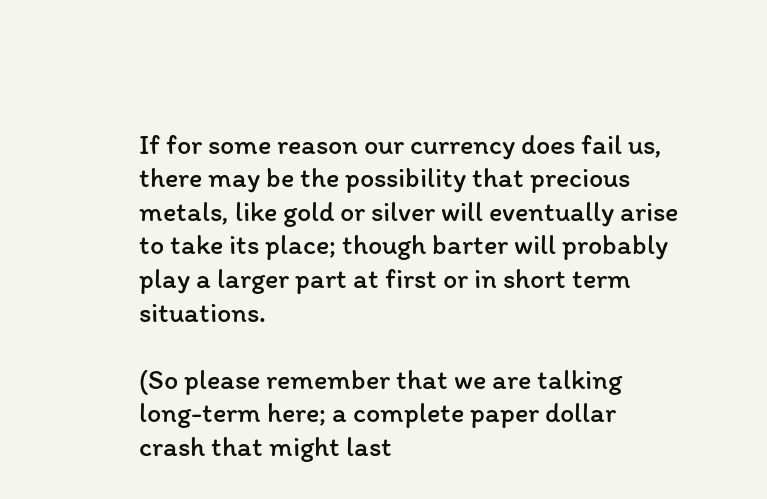If for some reason our currency does fail us, there may be the possibility that precious metals, like gold or silver will eventually arise to take its place; though barter will probably play a larger part at first or in short term situations.

(So please remember that we are talking long-term here; a complete paper dollar crash that might last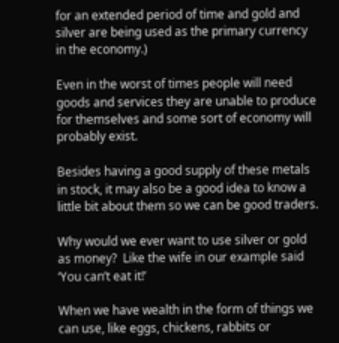for an extended period of time and gold and silver are being used as the primary currency in the economy.)

Even in the worst of times people will need goods and services they are unable to produce for themselves and some sort of economy will probably exist.

Besides having a good supply of these metals in stock, it may also be a good idea to know a little bit about them so we can be good traders.

Why would we ever want to use silver or gold as money?  Like the wife in our example said ‘You can’t eat it!’

When we have wealth in the form of things we can use, like eggs, chickens, rabbits or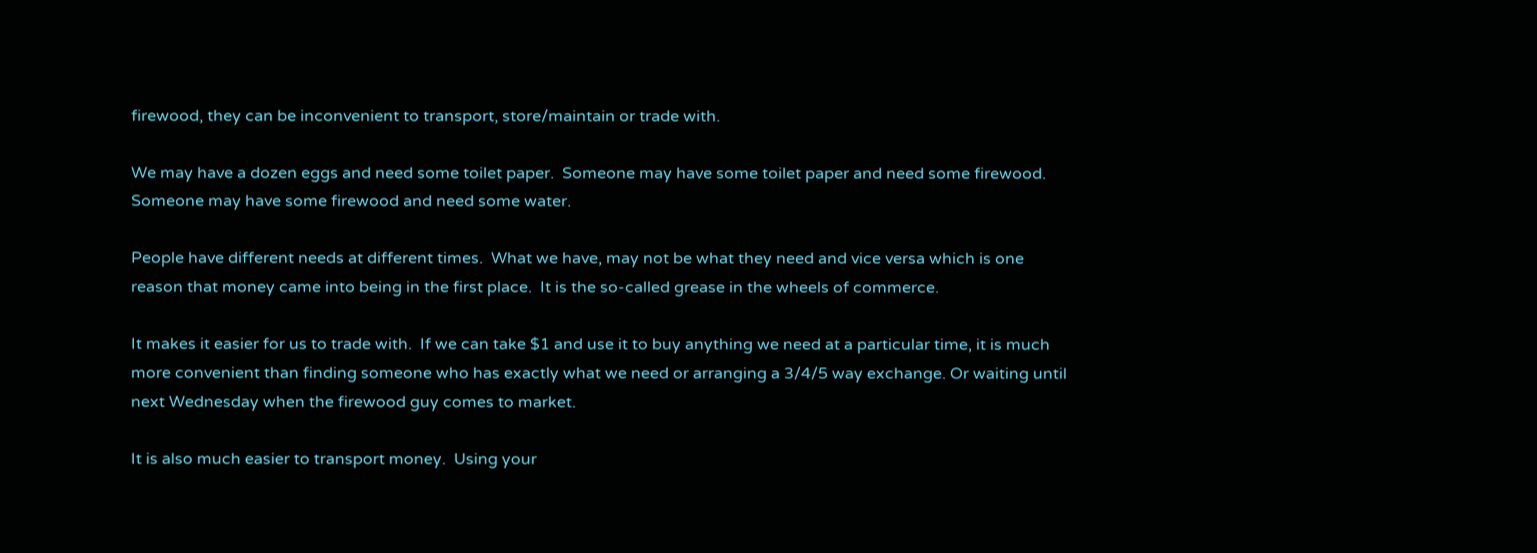firewood, they can be inconvenient to transport, store/maintain or trade with.

We may have a dozen eggs and need some toilet paper.  Someone may have some toilet paper and need some firewood.  Someone may have some firewood and need some water.

People have different needs at different times.  What we have, may not be what they need and vice versa which is one reason that money came into being in the first place.  It is the so-called grease in the wheels of commerce.

It makes it easier for us to trade with.  If we can take $1 and use it to buy anything we need at a particular time, it is much more convenient than finding someone who has exactly what we need or arranging a 3/4/5 way exchange. Or waiting until next Wednesday when the firewood guy comes to market.

It is also much easier to transport money.  Using your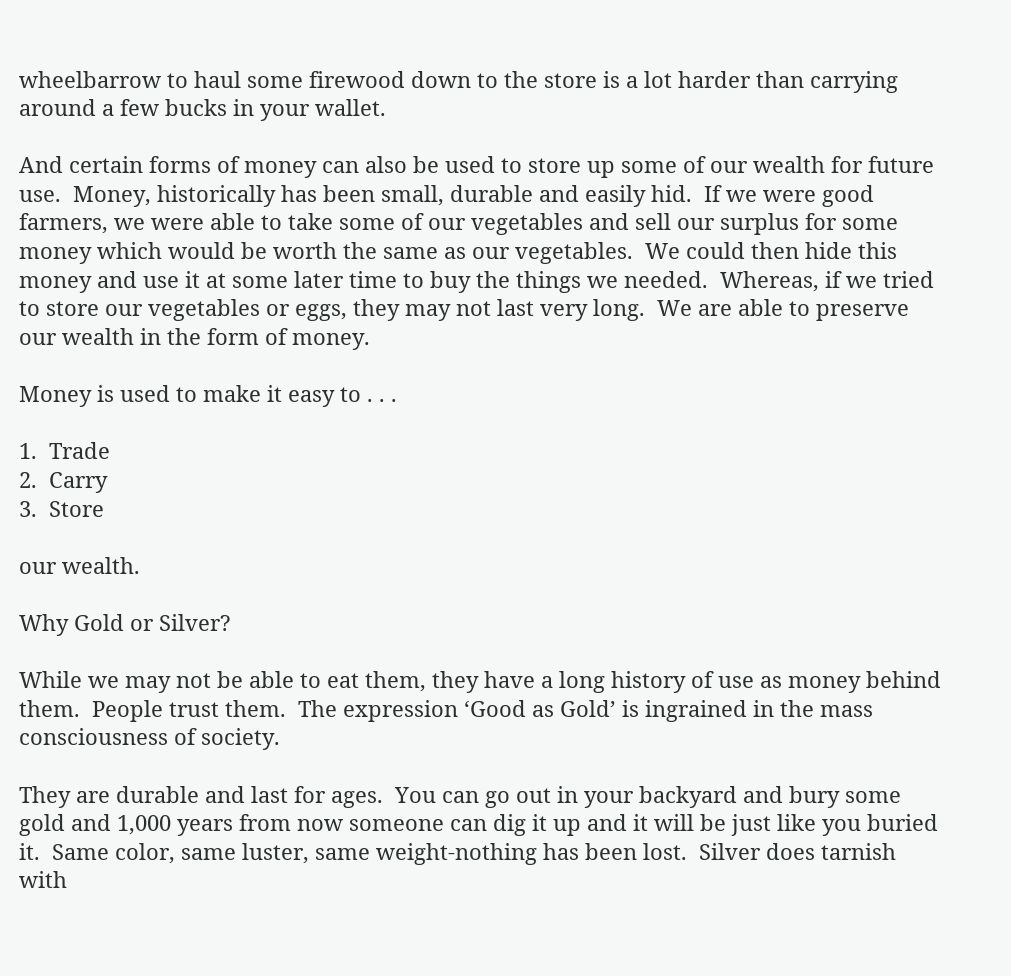wheelbarrow to haul some firewood down to the store is a lot harder than carrying around a few bucks in your wallet.

And certain forms of money can also be used to store up some of our wealth for future use.  Money, historically has been small, durable and easily hid.  If we were good farmers, we were able to take some of our vegetables and sell our surplus for some money which would be worth the same as our vegetables.  We could then hide this money and use it at some later time to buy the things we needed.  Whereas, if we tried to store our vegetables or eggs, they may not last very long.  We are able to preserve our wealth in the form of money.

Money is used to make it easy to . . .

1.  Trade
2.  Carry
3.  Store

our wealth.

Why Gold or Silver?

While we may not be able to eat them, they have a long history of use as money behind them.  People trust them.  The expression ‘Good as Gold’ is ingrained in the mass consciousness of society.

They are durable and last for ages.  You can go out in your backyard and bury some gold and 1,000 years from now someone can dig it up and it will be just like you buried it.  Same color, same luster, same weight-nothing has been lost.  Silver does tarnish with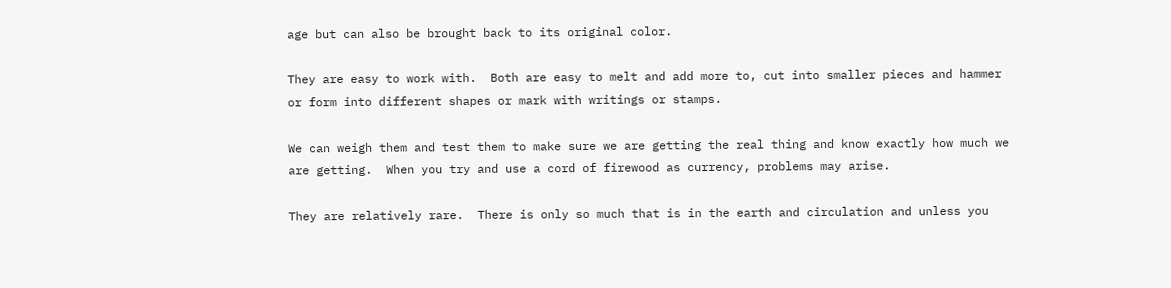age but can also be brought back to its original color.

They are easy to work with.  Both are easy to melt and add more to, cut into smaller pieces and hammer or form into different shapes or mark with writings or stamps.

We can weigh them and test them to make sure we are getting the real thing and know exactly how much we are getting.  When you try and use a cord of firewood as currency, problems may arise.

They are relatively rare.  There is only so much that is in the earth and circulation and unless you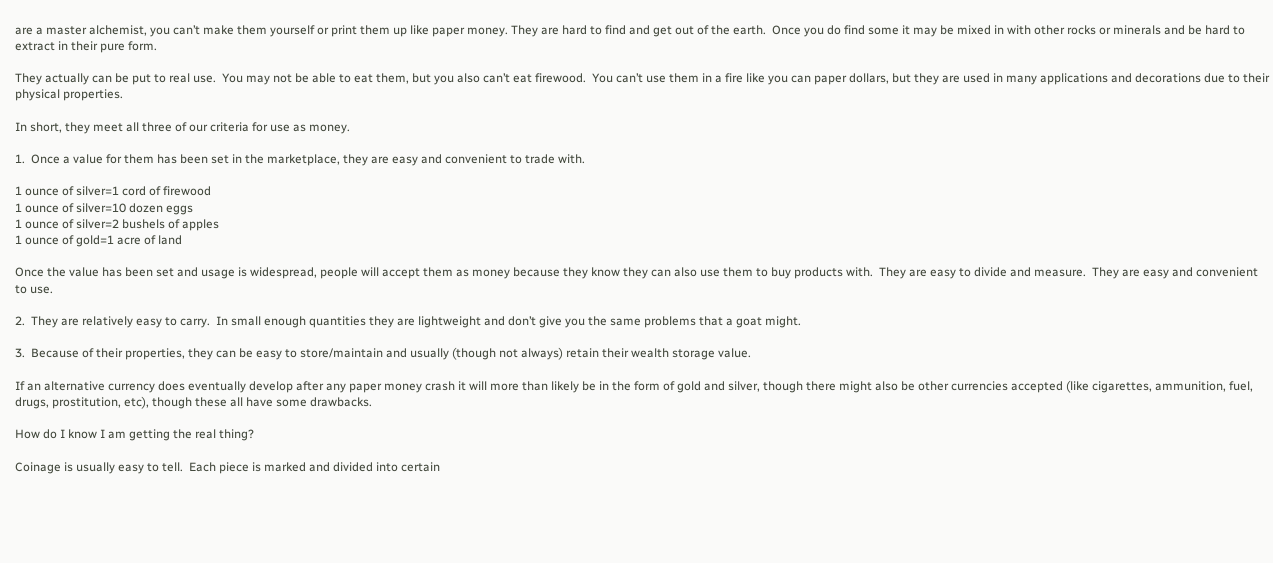are a master alchemist, you can’t make them yourself or print them up like paper money. They are hard to find and get out of the earth.  Once you do find some it may be mixed in with other rocks or minerals and be hard to extract in their pure form.

They actually can be put to real use.  You may not be able to eat them, but you also can’t eat firewood.  You can’t use them in a fire like you can paper dollars, but they are used in many applications and decorations due to their physical properties.

In short, they meet all three of our criteria for use as money.

1.  Once a value for them has been set in the marketplace, they are easy and convenient to trade with.

1 ounce of silver=1 cord of firewood
1 ounce of silver=10 dozen eggs
1 ounce of silver=2 bushels of apples
1 ounce of gold=1 acre of land

Once the value has been set and usage is widespread, people will accept them as money because they know they can also use them to buy products with.  They are easy to divide and measure.  They are easy and convenient to use.

2.  They are relatively easy to carry.  In small enough quantities they are lightweight and don’t give you the same problems that a goat might.

3.  Because of their properties, they can be easy to store/maintain and usually (though not always) retain their wealth storage value.

If an alternative currency does eventually develop after any paper money crash it will more than likely be in the form of gold and silver, though there might also be other currencies accepted (like cigarettes, ammunition, fuel, drugs, prostitution, etc), though these all have some drawbacks.

How do I know I am getting the real thing?

Coinage is usually easy to tell.  Each piece is marked and divided into certain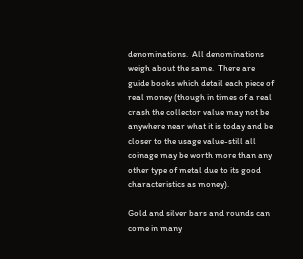denominations.  All denominations weigh about the same.  There are guide books which detail each piece of real money (though in times of a real crash the collector value may not be anywhere near what it is today and be closer to the usage value-still all coinage may be worth more than any other type of metal due to its good characteristics as money).

Gold and silver bars and rounds can come in many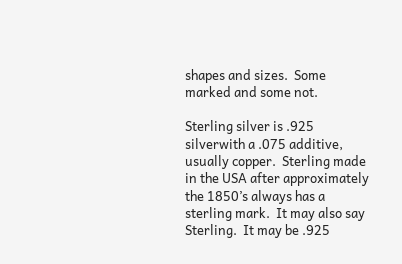shapes and sizes.  Some marked and some not.

Sterling silver is .925 silverwith a .075 additive, usually copper.  Sterling made in the USA after approximately the 1850’s always has a sterling mark.  It may also say Sterling.  It may be .925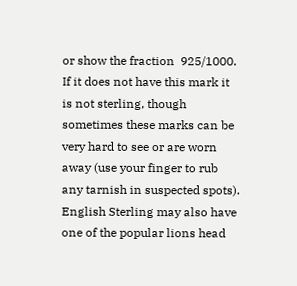or show the fraction  925/1000.  If it does not have this mark it is not sterling, though sometimes these marks can be very hard to see or are worn away (use your finger to rub any tarnish in suspected spots).  English Sterling may also have one of the popular lions head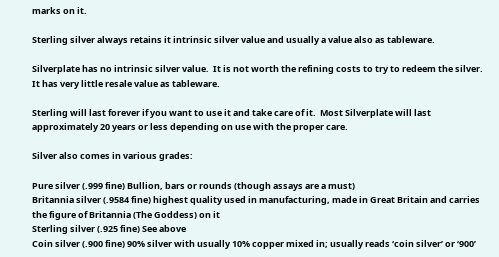marks on it.

Sterling silver always retains it intrinsic silver value and usually a value also as tableware.

Silverplate has no intrinsic silver value.  It is not worth the refining costs to try to redeem the silver. It has very little resale value as tableware.

Sterling will last forever if you want to use it and take care of it.  Most Silverplate will last approximately 20 years or less depending on use with the proper care.

Silver also comes in various grades:

Pure silver (.999 fine) Bullion, bars or rounds (though assays are a must)
Britannia silver (.9584 fine) highest quality used in manufacturing, made in Great Britain and carries the figure of Britannia (The Goddess) on it
Sterling silver (.925 fine) See above
Coin silver (.900 fine) 90% silver with usually 10% copper mixed in; usually reads ‘coin silver’ or ‘900’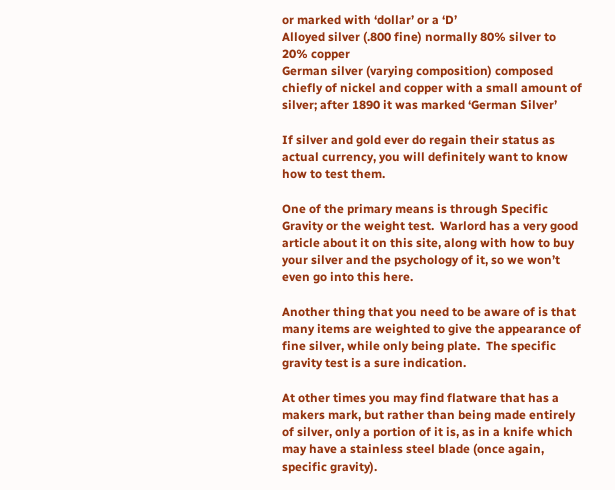or marked with ‘dollar’ or a ‘D’
Alloyed silver (.800 fine) normally 80% silver to 20% copper
German silver (varying composition) composed chiefly of nickel and copper with a small amount of silver; after 1890 it was marked ‘German Silver’

If silver and gold ever do regain their status as actual currency, you will definitely want to know how to test them.

One of the primary means is through Specific Gravity or the weight test.  Warlord has a very good article about it on this site, along with how to buy your silver and the psychology of it, so we won’t even go into this here.

Another thing that you need to be aware of is that many items are weighted to give the appearance of fine silver, while only being plate.  The specific gravity test is a sure indication.

At other times you may find flatware that has a makers mark, but rather than being made entirely of silver, only a portion of it is, as in a knife which may have a stainless steel blade (once again, specific gravity).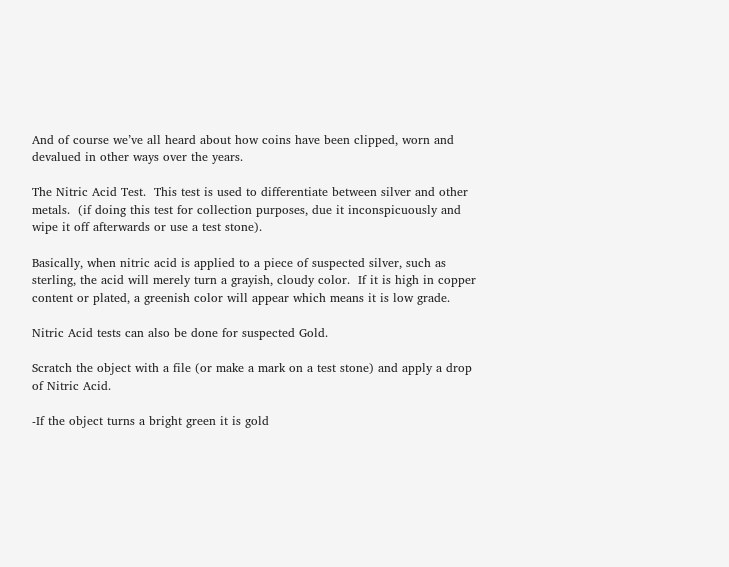And of course we’ve all heard about how coins have been clipped, worn and devalued in other ways over the years.

The Nitric Acid Test.  This test is used to differentiate between silver and other metals.  (if doing this test for collection purposes, due it inconspicuously and wipe it off afterwards or use a test stone).

Basically, when nitric acid is applied to a piece of suspected silver, such as sterling, the acid will merely turn a grayish, cloudy color.  If it is high in copper content or plated, a greenish color will appear which means it is low grade.

Nitric Acid tests can also be done for suspected Gold.

Scratch the object with a file (or make a mark on a test stone) and apply a drop of Nitric Acid.

-If the object turns a bright green it is gold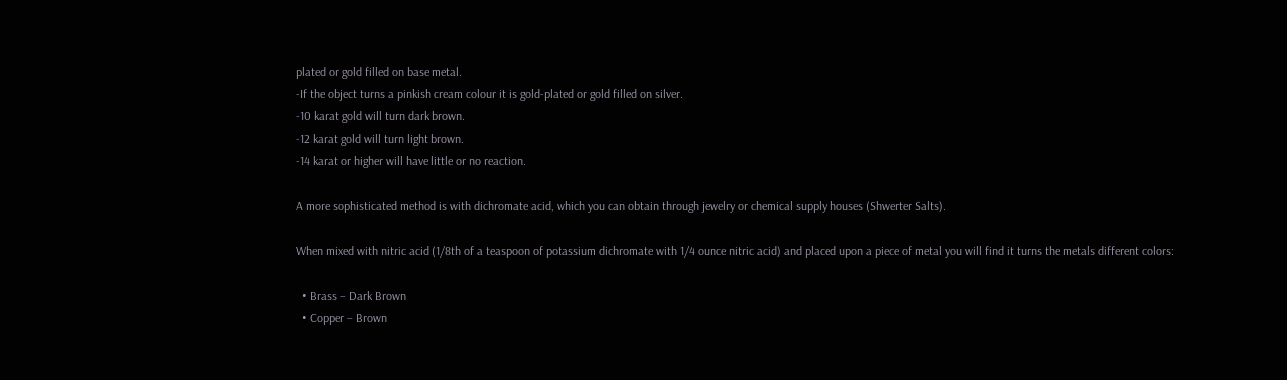plated or gold filled on base metal.
-If the object turns a pinkish cream colour it is gold-plated or gold filled on silver.
-10 karat gold will turn dark brown.
-12 karat gold will turn light brown.
-14 karat or higher will have little or no reaction.

A more sophisticated method is with dichromate acid, which you can obtain through jewelry or chemical supply houses (Shwerter Salts).

When mixed with nitric acid (1/8th of a teaspoon of potassium dichromate with 1/4 ounce nitric acid) and placed upon a piece of metal you will find it turns the metals different colors:

  • Brass – Dark Brown
  • Copper – Brown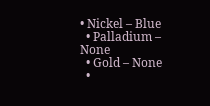• Nickel – Blue
  • Palladium – None
  • Gold – None
  •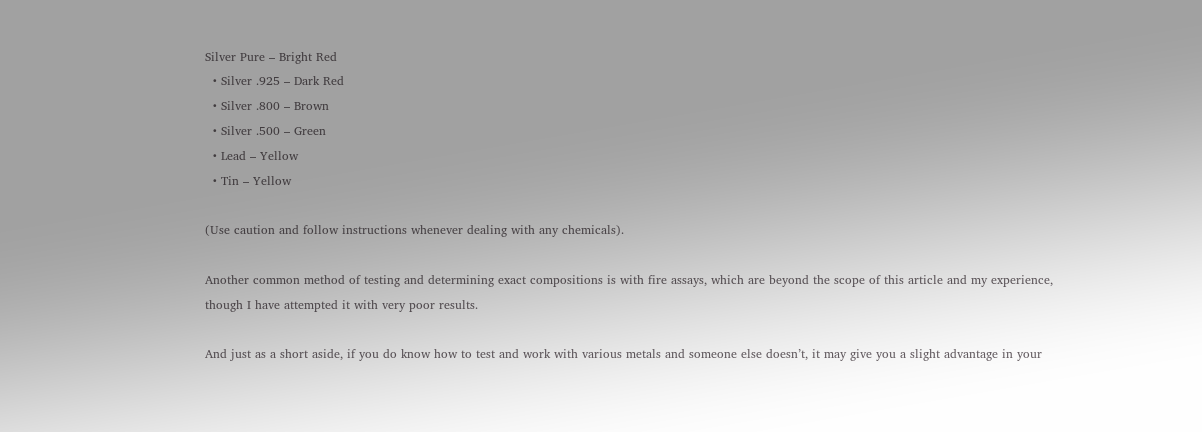Silver Pure – Bright Red
  • Silver .925 – Dark Red
  • Silver .800 – Brown
  • Silver .500 – Green
  • Lead – Yellow
  • Tin – Yellow

(Use caution and follow instructions whenever dealing with any chemicals).

Another common method of testing and determining exact compositions is with fire assays, which are beyond the scope of this article and my experience, though I have attempted it with very poor results.

And just as a short aside, if you do know how to test and work with various metals and someone else doesn’t, it may give you a slight advantage in your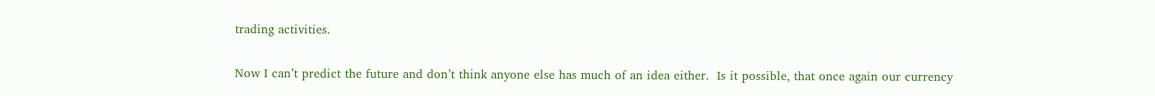trading activities.

Now I can’t predict the future and don’t think anyone else has much of an idea either.  Is it possible, that once again our currency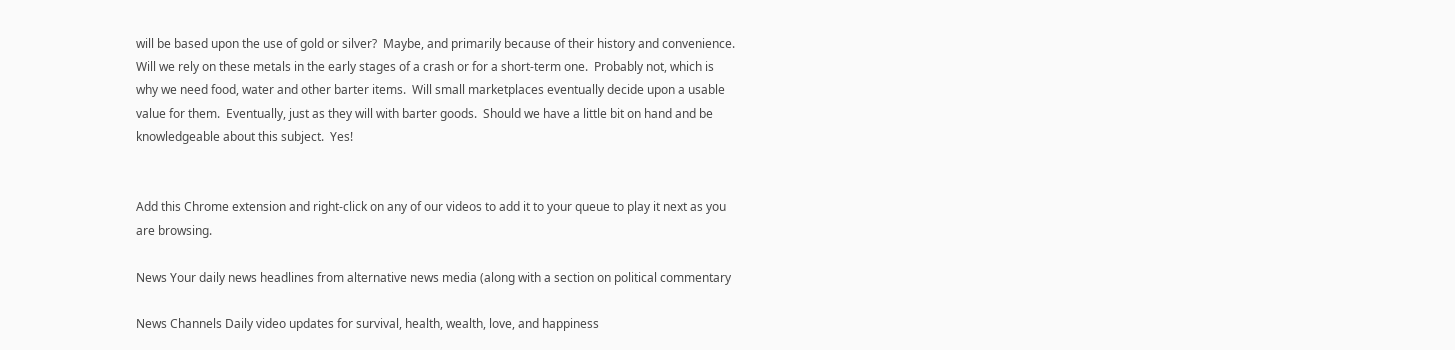will be based upon the use of gold or silver?  Maybe, and primarily because of their history and convenience.  Will we rely on these metals in the early stages of a crash or for a short-term one.  Probably not, which is why we need food, water and other barter items.  Will small marketplaces eventually decide upon a usable value for them.  Eventually, just as they will with barter goods.  Should we have a little bit on hand and be knowledgeable about this subject.  Yes!


Add this Chrome extension and right-click on any of our videos to add it to your queue to play it next as you are browsing.

News Your daily news headlines from alternative news media (along with a section on political commentary

News Channels Daily video updates for survival, health, wealth, love, and happiness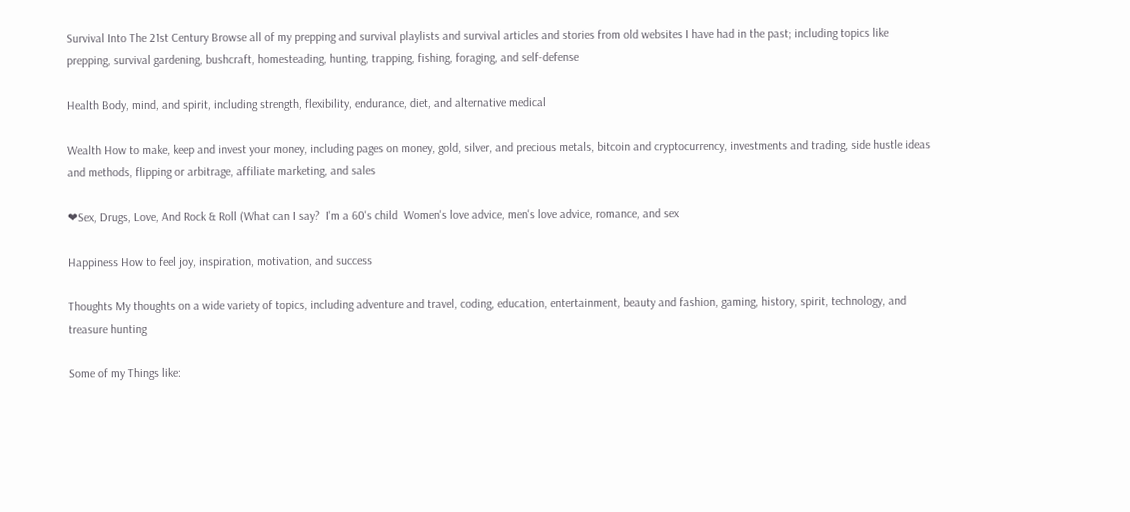Survival Into The 21st Century Browse all of my prepping and survival playlists and survival articles and stories from old websites I have had in the past; including topics like prepping, survival gardening, bushcraft, homesteading, hunting, trapping, fishing, foraging, and self-defense

Health Body, mind, and spirit, including strength, flexibility, endurance, diet, and alternative medical

Wealth How to make, keep and invest your money, including pages on money, gold, silver, and precious metals, bitcoin and cryptocurrency, investments and trading, side hustle ideas and methods, flipping or arbitrage, affiliate marketing, and sales

❤Sex, Drugs, Love, And Rock & Roll (What can I say?  I'm a 60's child  Women's love advice, men's love advice, romance, and sex

Happiness How to feel joy, inspiration, motivation, and success

Thoughts My thoughts on a wide variety of topics, including adventure and travel, coding, education, entertainment, beauty and fashion, gaming, history, spirit, technology, and treasure hunting

Some of my Things like: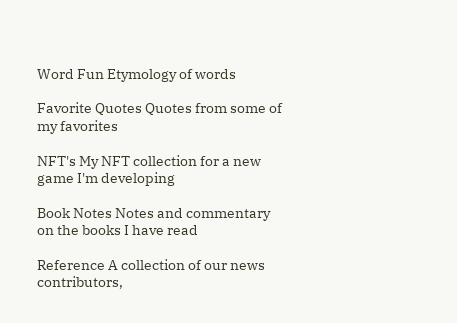Word Fun Etymology of words

Favorite Quotes Quotes from some of my favorites

NFT's My NFT collection for a new game I'm developing

Book Notes Notes and commentary on the books I have read

Reference A collection of our news contributors,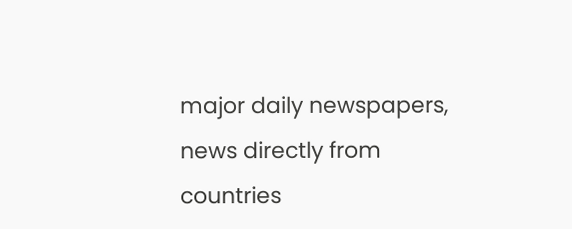major daily newspapers, news directly from countries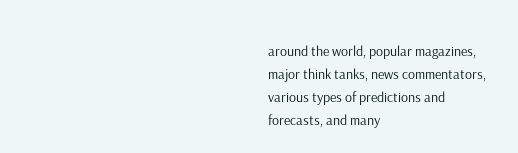around the world, popular magazines, major think tanks, news commentators, various types of predictions and forecasts, and many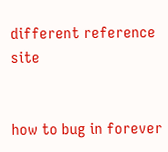different reference site


how to bug in forever